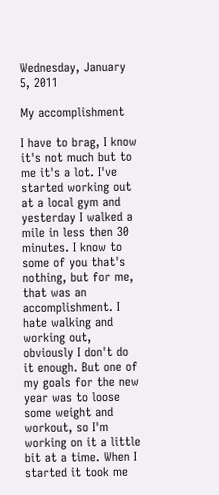Wednesday, January 5, 2011

My accomplishment

I have to brag, I know it's not much but to me it's a lot. I've started working out at a local gym and yesterday I walked a mile in less then 30 minutes. I know to some of you that's nothing, but for me, that was an accomplishment. I hate walking and working out, obviously I don't do it enough. But one of my goals for the new year was to loose some weight and workout, so I'm working on it a little bit at a time. When I started it took me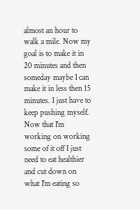almost an hour to walk a mile. Now my goal is to make it in 20 minutes and then someday maybe I can make it in less then 15 minutes. I just have to keep pushing myself. Now that I'm working on working some of it off I just need to eat healthier and cut down on what I'm eating so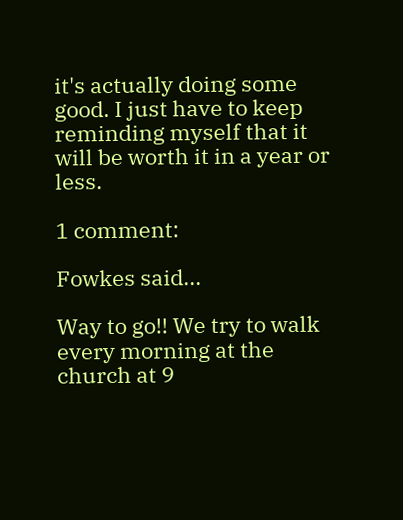it's actually doing some good. I just have to keep reminding myself that it will be worth it in a year or less.

1 comment:

Fowkes said...

Way to go!! We try to walk every morning at the church at 9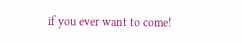if you ever want to come!